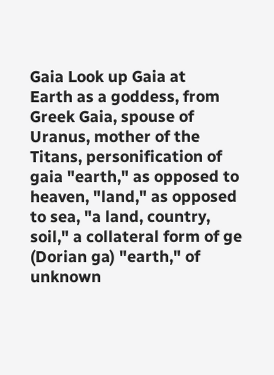Gaia Look up Gaia at
Earth as a goddess, from Greek Gaia, spouse of Uranus, mother of the Titans, personification of gaia "earth," as opposed to heaven, "land," as opposed to sea, "a land, country, soil," a collateral form of ge (Dorian ga) "earth," of unknown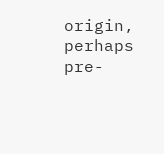origin, perhaps pre-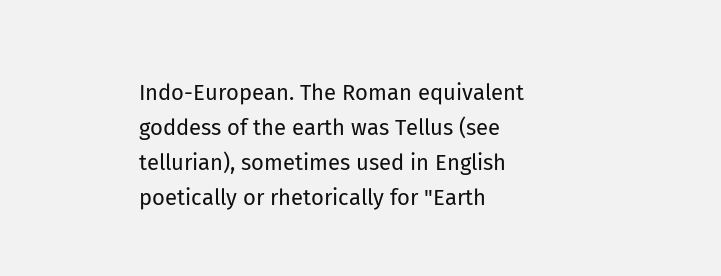Indo-European. The Roman equivalent goddess of the earth was Tellus (see tellurian), sometimes used in English poetically or rhetorically for "Earth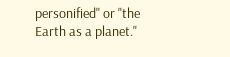personified" or "the Earth as a planet."